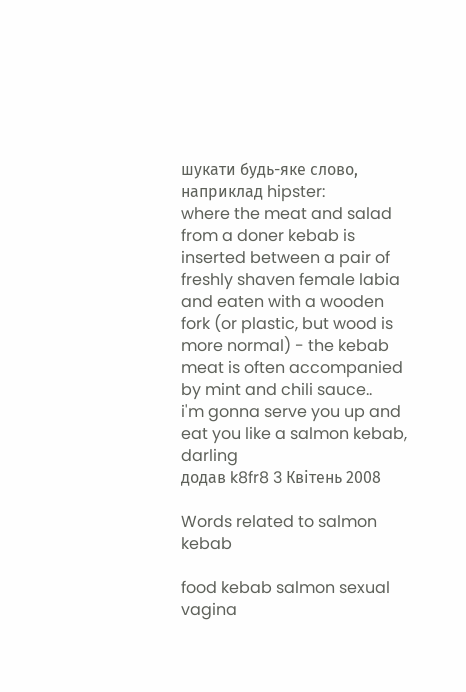шукати будь-яке слово, наприклад hipster:
where the meat and salad from a doner kebab is inserted between a pair of freshly shaven female labia and eaten with a wooden fork (or plastic, but wood is more normal) - the kebab meat is often accompanied by mint and chili sauce..
i'm gonna serve you up and eat you like a salmon kebab, darling
додав k8fr8 3 Квітень 2008

Words related to salmon kebab

food kebab salmon sexual vagina